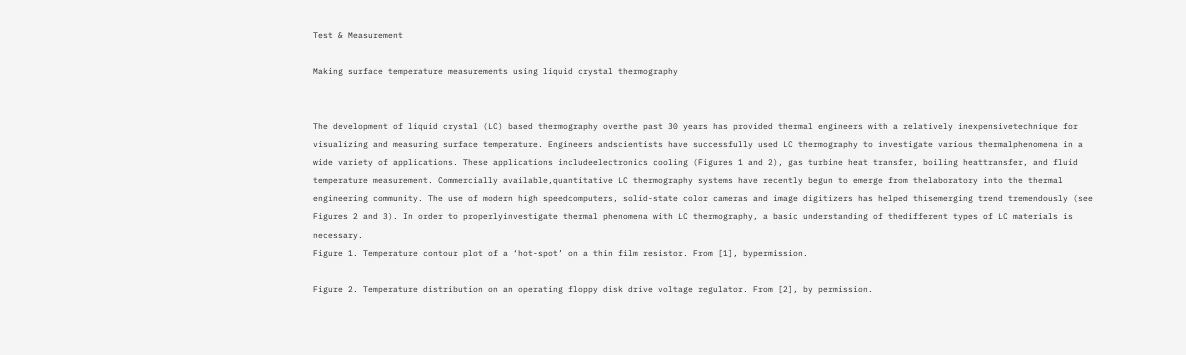Test & Measurement

Making surface temperature measurements using liquid crystal thermography


The development of liquid crystal (LC) based thermography overthe past 30 years has provided thermal engineers with a relatively inexpensivetechnique for visualizing and measuring surface temperature. Engineers andscientists have successfully used LC thermography to investigate various thermalphenomena in a wide variety of applications. These applications includeelectronics cooling (Figures 1 and 2), gas turbine heat transfer, boiling heattransfer, and fluid temperature measurement. Commercially available,quantitative LC thermography systems have recently begun to emerge from thelaboratory into the thermal engineering community. The use of modern high speedcomputers, solid-state color cameras and image digitizers has helped thisemerging trend tremendously (see Figures 2 and 3). In order to properlyinvestigate thermal phenomena with LC thermography, a basic understanding of thedifferent types of LC materials is necessary.
Figure 1. Temperature contour plot of a ‘hot-spot’ on a thin film resistor. From [1], bypermission.

Figure 2. Temperature distribution on an operating floppy disk drive voltage regulator. From [2], by permission.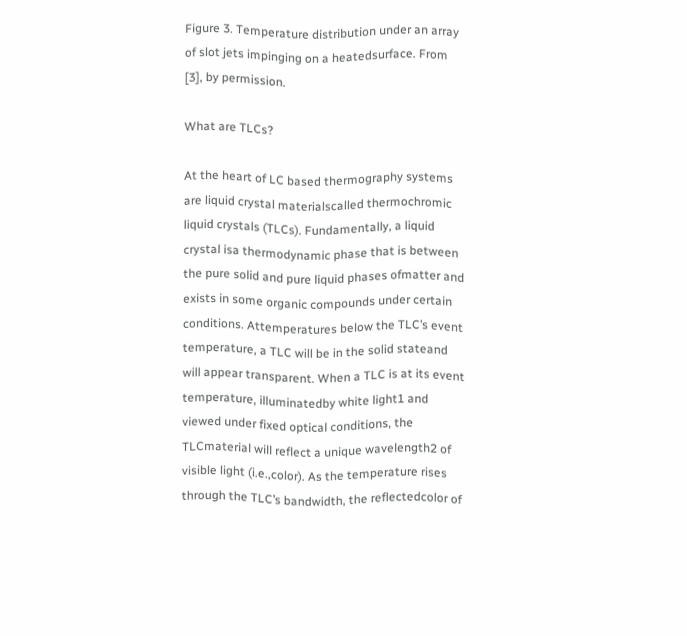Figure 3. Temperature distribution under an array of slot jets impinging on a heatedsurface. From [3], by permission.

What are TLCs?

At the heart of LC based thermography systems are liquid crystal materialscalled thermochromic liquid crystals (TLCs). Fundamentally, a liquid crystal isa thermodynamic phase that is between the pure solid and pure liquid phases ofmatter and exists in some organic compounds under certain conditions. Attemperatures below the TLC’s event temperature, a TLC will be in the solid stateand will appear transparent. When a TLC is at its event temperature, illuminatedby white light1 and viewed under fixed optical conditions, the TLCmaterial will reflect a unique wavelength2 of visible light (i.e.,color). As the temperature rises through the TLC’s bandwidth, the reflectedcolor of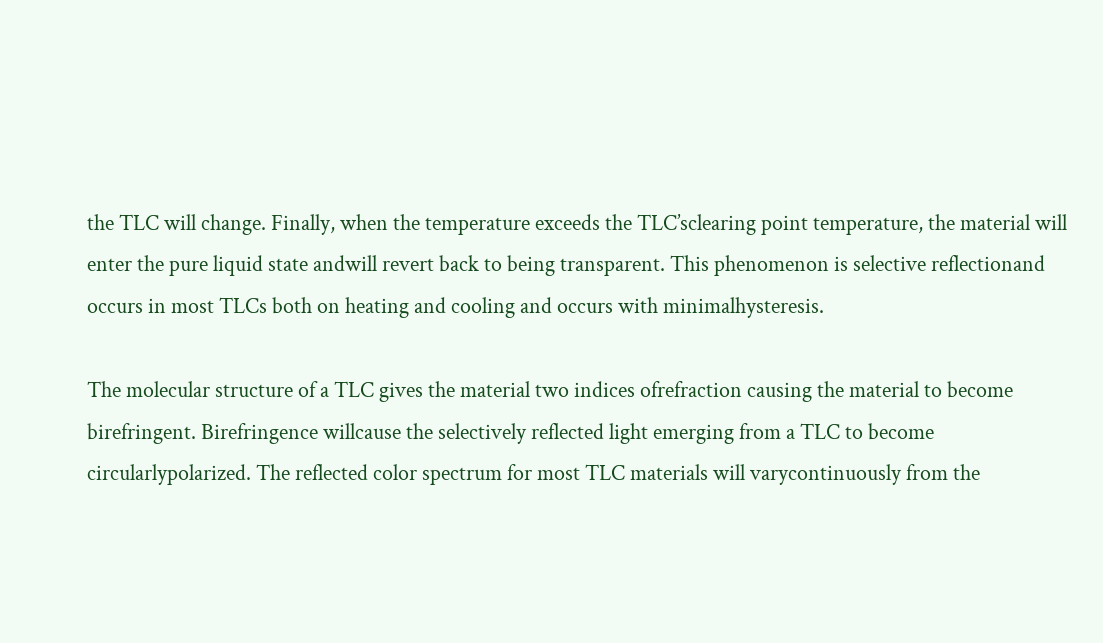the TLC will change. Finally, when the temperature exceeds the TLC’sclearing point temperature, the material will enter the pure liquid state andwill revert back to being transparent. This phenomenon is selective reflectionand occurs in most TLCs both on heating and cooling and occurs with minimalhysteresis.

The molecular structure of a TLC gives the material two indices ofrefraction causing the material to become birefringent. Birefringence willcause the selectively reflected light emerging from a TLC to become circularlypolarized. The reflected color spectrum for most TLC materials will varycontinuously from the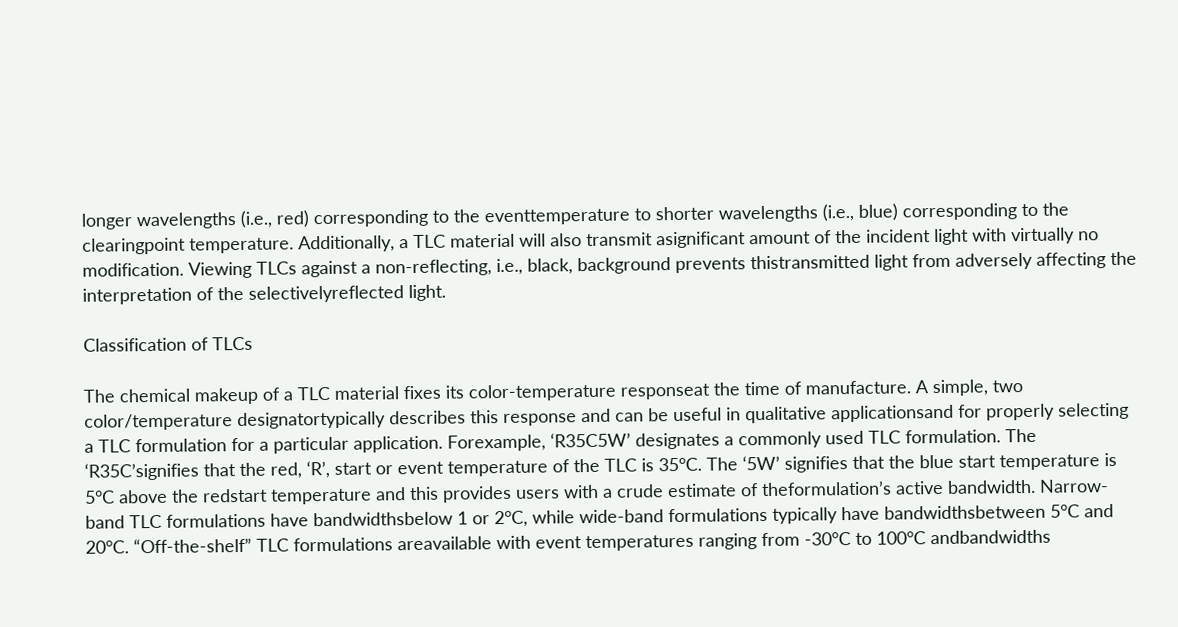longer wavelengths (i.e., red) corresponding to the eventtemperature to shorter wavelengths (i.e., blue) corresponding to the clearingpoint temperature. Additionally, a TLC material will also transmit asignificant amount of the incident light with virtually no modification. Viewing TLCs against a non-reflecting, i.e., black, background prevents thistransmitted light from adversely affecting the interpretation of the selectivelyreflected light.

Classification of TLCs

The chemical makeup of a TLC material fixes its color-temperature responseat the time of manufacture. A simple, two color/temperature designatortypically describes this response and can be useful in qualitative applicationsand for properly selecting a TLC formulation for a particular application. Forexample, ‘R35C5W’ designates a commonly used TLC formulation. The ‘R35C’signifies that the red, ‘R’, start or event temperature of the TLC is 35°C. The ‘5W’ signifies that the blue start temperature is 5°C above the redstart temperature and this provides users with a crude estimate of theformulation’s active bandwidth. Narrow-band TLC formulations have bandwidthsbelow 1 or 2°C, while wide-band formulations typically have bandwidthsbetween 5°C and 20°C. “Off-the-shelf” TLC formulations areavailable with event temperatures ranging from -30°C to 100°C andbandwidths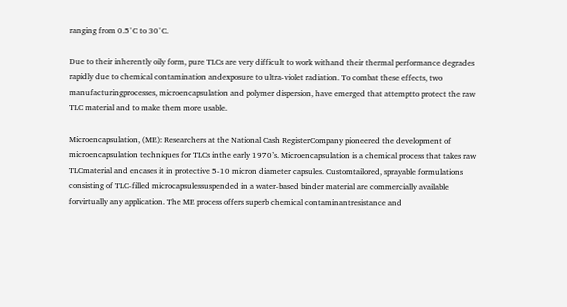ranging from 0.5°C to 30°C.

Due to their inherently oily form, pure TLCs are very difficult to work withand their thermal performance degrades rapidly due to chemical contamination andexposure to ultra-violet radiation. To combat these effects, two manufacturingprocesses, microencapsulation and polymer dispersion, have emerged that attemptto protect the raw TLC material and to make them more usable.

Microencapsulation, (ME): Researchers at the National Cash RegisterCompany pioneered the development of microencapsulation techniques for TLCs inthe early 1970’s. Microencapsulation is a chemical process that takes raw TLCmaterial and encases it in protective 5-10 micron diameter capsules. Customtailored, sprayable formulations consisting of TLC-filled microcapsulessuspended in a water-based binder material are commercially available forvirtually any application. The ME process offers superb chemical contaminantresistance and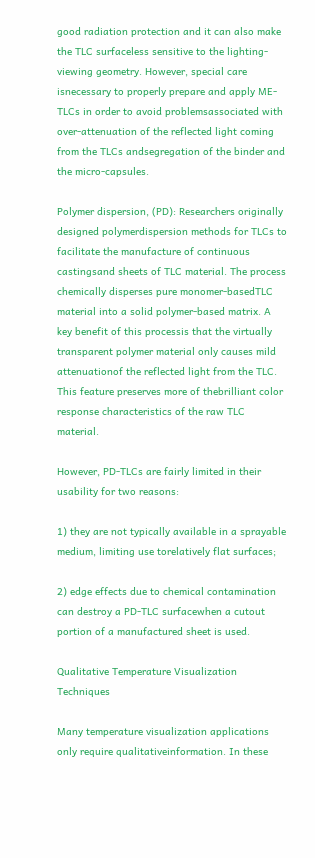good radiation protection and it can also make the TLC surfaceless sensitive to the lighting-viewing geometry. However, special care isnecessary to properly prepare and apply ME-TLCs in order to avoid problemsassociated with over-attenuation of the reflected light coming from the TLCs andsegregation of the binder and the micro-capsules.

Polymer dispersion, (PD): Researchers originally designed polymerdispersion methods for TLCs to facilitate the manufacture of continuous castingsand sheets of TLC material. The process chemically disperses pure monomer-basedTLC material into a solid polymer-based matrix. A key benefit of this processis that the virtually transparent polymer material only causes mild attenuationof the reflected light from the TLC. This feature preserves more of thebrilliant color response characteristics of the raw TLC material.

However, PD-TLCs are fairly limited in their usability for two reasons:

1) they are not typically available in a sprayable medium, limiting use torelatively flat surfaces;

2) edge effects due to chemical contamination can destroy a PD-TLC surfacewhen a cutout portion of a manufactured sheet is used.

Qualitative Temperature Visualization Techniques

Many temperature visualization applications only require qualitativeinformation. In these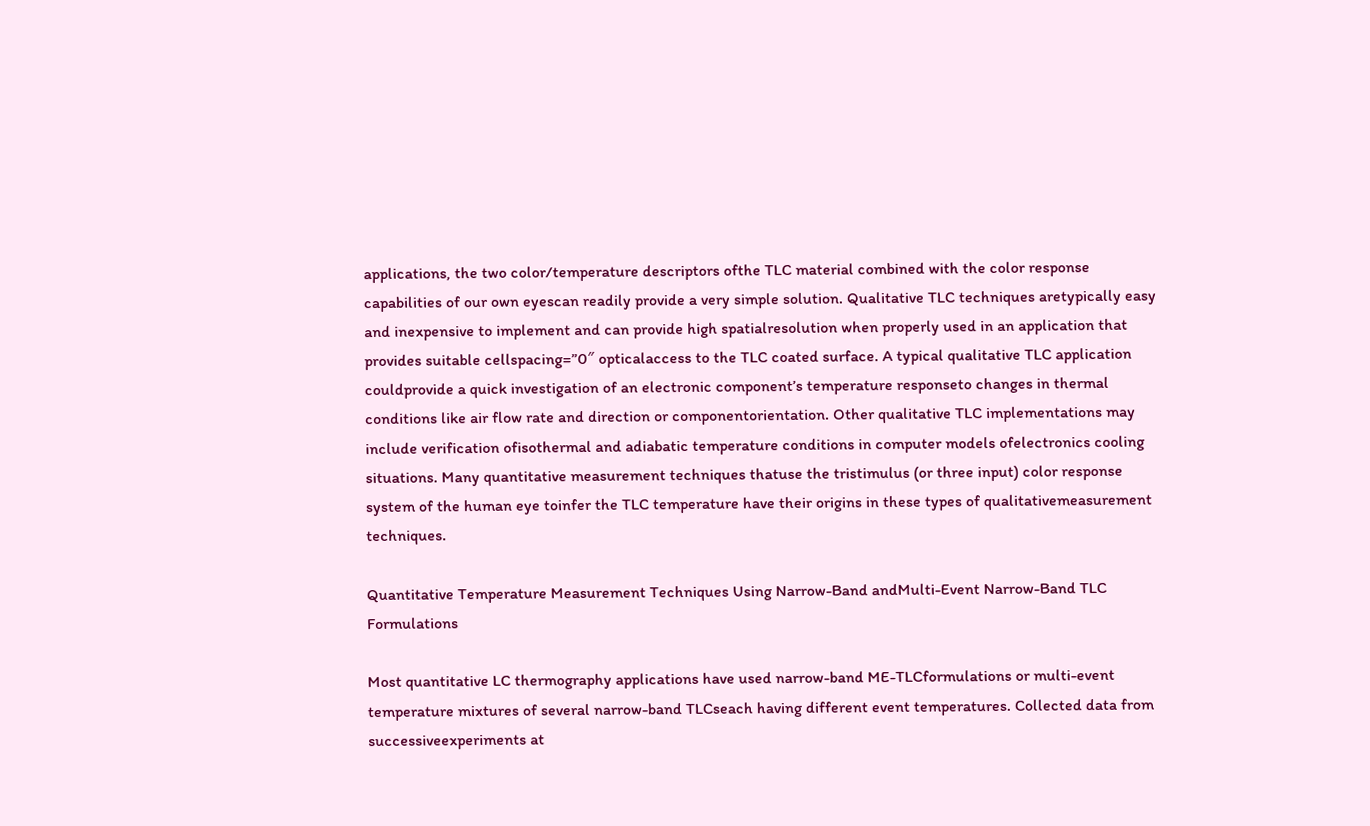applications, the two color/temperature descriptors ofthe TLC material combined with the color response capabilities of our own eyescan readily provide a very simple solution. Qualitative TLC techniques aretypically easy and inexpensive to implement and can provide high spatialresolution when properly used in an application that provides suitable cellspacing=”0″ opticalaccess to the TLC coated surface. A typical qualitative TLC application couldprovide a quick investigation of an electronic component’s temperature responseto changes in thermal conditions like air flow rate and direction or componentorientation. Other qualitative TLC implementations may include verification ofisothermal and adiabatic temperature conditions in computer models ofelectronics cooling situations. Many quantitative measurement techniques thatuse the tristimulus (or three input) color response system of the human eye toinfer the TLC temperature have their origins in these types of qualitativemeasurement techniques.

Quantitative Temperature Measurement Techniques Using Narrow-Band andMulti-Event Narrow-Band TLC Formulations

Most quantitative LC thermography applications have used narrow-band ME-TLCformulations or multi-event temperature mixtures of several narrow-band TLCseach having different event temperatures. Collected data from successiveexperiments at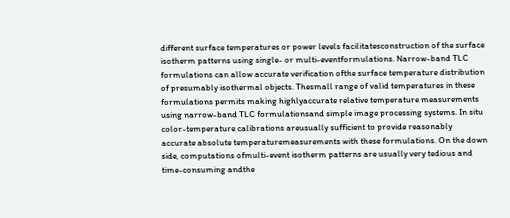different surface temperatures or power levels facilitatesconstruction of the surface isotherm patterns using single- or multi-eventformulations. Narrow-band TLC formulations can allow accurate verification ofthe surface temperature distribution of presumably isothermal objects. Thesmall range of valid temperatures in these formulations permits making highlyaccurate relative temperature measurements using narrow-band TLC formulationsand simple image processing systems. In situ color-temperature calibrations areusually sufficient to provide reasonably accurate absolute temperaturemeasurements with these formulations. On the down side, computations ofmulti-event isotherm patterns are usually very tedious and time-consuming andthe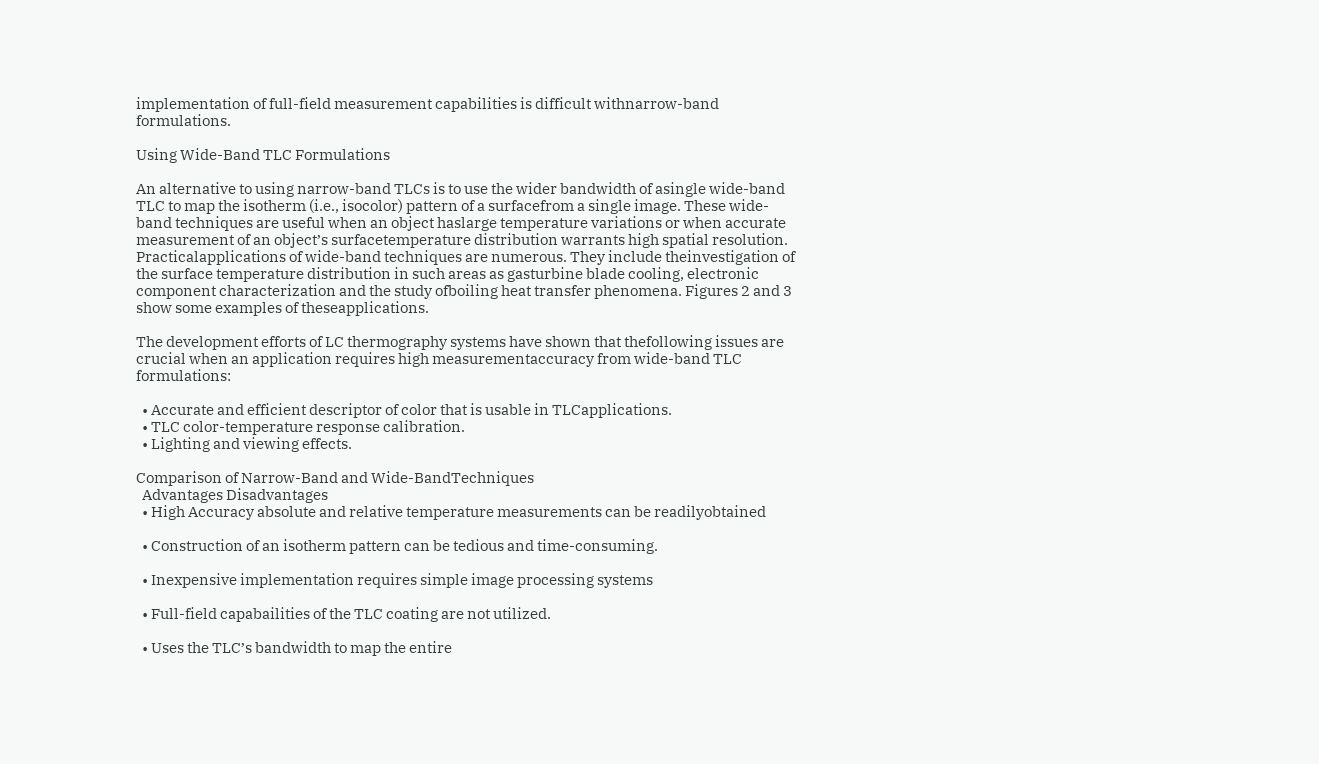implementation of full-field measurement capabilities is difficult withnarrow-band formulations.

Using Wide-Band TLC Formulations

An alternative to using narrow-band TLCs is to use the wider bandwidth of asingle wide-band TLC to map the isotherm (i.e., isocolor) pattern of a surfacefrom a single image. These wide-band techniques are useful when an object haslarge temperature variations or when accurate measurement of an object’s surfacetemperature distribution warrants high spatial resolution. Practicalapplications of wide-band techniques are numerous. They include theinvestigation of the surface temperature distribution in such areas as gasturbine blade cooling, electronic component characterization and the study ofboiling heat transfer phenomena. Figures 2 and 3 show some examples of theseapplications.

The development efforts of LC thermography systems have shown that thefollowing issues are crucial when an application requires high measurementaccuracy from wide-band TLC formulations:

  • Accurate and efficient descriptor of color that is usable in TLCapplications.
  • TLC color-temperature response calibration.
  • Lighting and viewing effects.

Comparison of Narrow-Band and Wide-BandTechniques
  Advantages Disadvantages
  • High Accuracy absolute and relative temperature measurements can be readilyobtained

  • Construction of an isotherm pattern can be tedious and time-consuming.

  • Inexpensive implementation requires simple image processing systems

  • Full-field capabailities of the TLC coating are not utilized.

  • Uses the TLC’s bandwidth to map the entire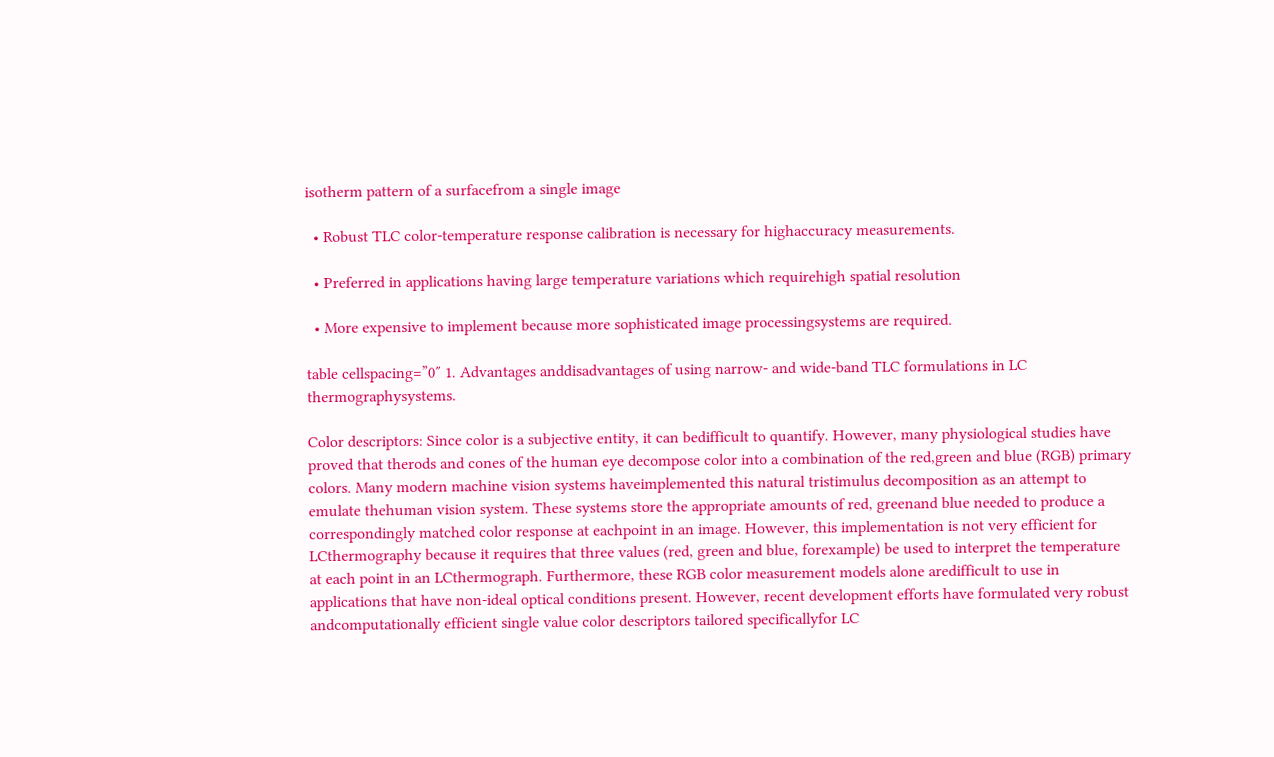isotherm pattern of a surfacefrom a single image

  • Robust TLC color-temperature response calibration is necessary for highaccuracy measurements.

  • Preferred in applications having large temperature variations which requirehigh spatial resolution

  • More expensive to implement because more sophisticated image processingsystems are required.

table cellspacing=”0″ 1. Advantages anddisadvantages of using narrow- and wide-band TLC formulations in LC thermographysystems.

Color descriptors: Since color is a subjective entity, it can bedifficult to quantify. However, many physiological studies have proved that therods and cones of the human eye decompose color into a combination of the red,green and blue (RGB) primary colors. Many modern machine vision systems haveimplemented this natural tristimulus decomposition as an attempt to emulate thehuman vision system. These systems store the appropriate amounts of red, greenand blue needed to produce a correspondingly matched color response at eachpoint in an image. However, this implementation is not very efficient for LCthermography because it requires that three values (red, green and blue, forexample) be used to interpret the temperature at each point in an LCthermograph. Furthermore, these RGB color measurement models alone aredifficult to use in applications that have non-ideal optical conditions present. However, recent development efforts have formulated very robust andcomputationally efficient single value color descriptors tailored specificallyfor LC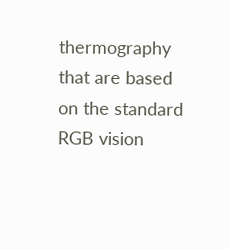thermography that are based on the standard RGB vision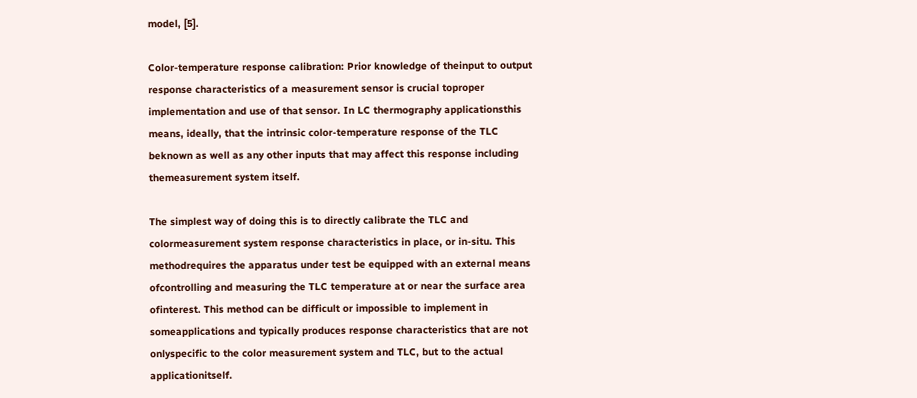model, [5].

Color-temperature response calibration: Prior knowledge of theinput to output response characteristics of a measurement sensor is crucial toproper implementation and use of that sensor. In LC thermography applicationsthis means, ideally, that the intrinsic color-temperature response of the TLC beknown as well as any other inputs that may affect this response including themeasurement system itself.

The simplest way of doing this is to directly calibrate the TLC and colormeasurement system response characteristics in place, or in-situ. This methodrequires the apparatus under test be equipped with an external means ofcontrolling and measuring the TLC temperature at or near the surface area ofinterest. This method can be difficult or impossible to implement in someapplications and typically produces response characteristics that are not onlyspecific to the color measurement system and TLC, but to the actual applicationitself.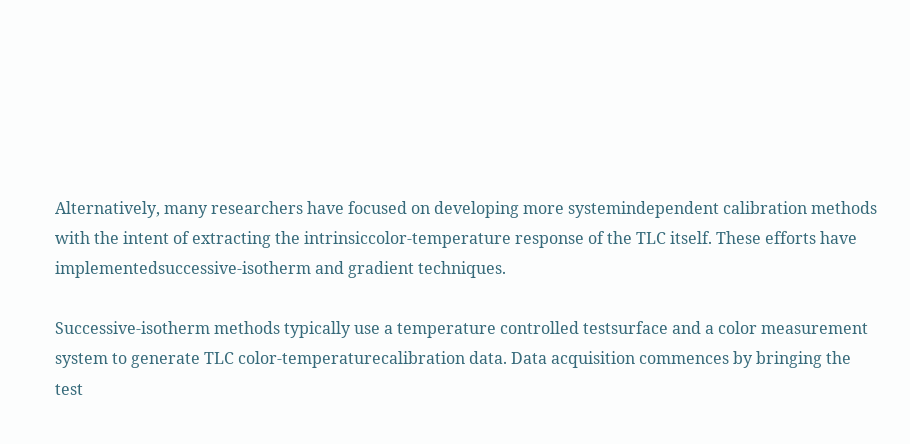Alternatively, many researchers have focused on developing more systemindependent calibration methods with the intent of extracting the intrinsiccolor-temperature response of the TLC itself. These efforts have implementedsuccessive-isotherm and gradient techniques.

Successive-isotherm methods typically use a temperature controlled testsurface and a color measurement system to generate TLC color-temperaturecalibration data. Data acquisition commences by bringing the test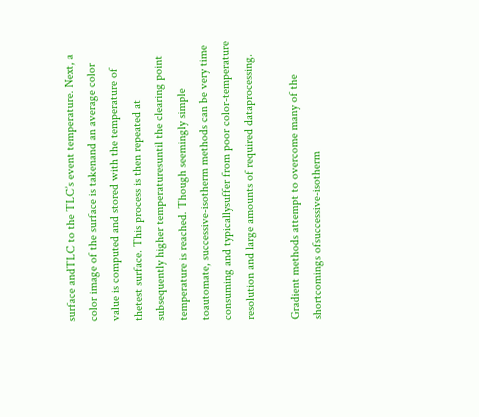surface andTLC to the TLC’s event temperature. Next, a color image of the surface is takenand an average color value is computed and stored with the temperature of thetest surface. This process is then repeated at subsequently higher temperaturesuntil the clearing point temperature is reached. Though seemingly simple toautomate, successive-isotherm methods can be very time consuming and typicallysuffer from poor color-temperature resolution and large amounts of required dataprocessing.

Gradient methods attempt to overcome many of the shortcomings ofsuccessive-isotherm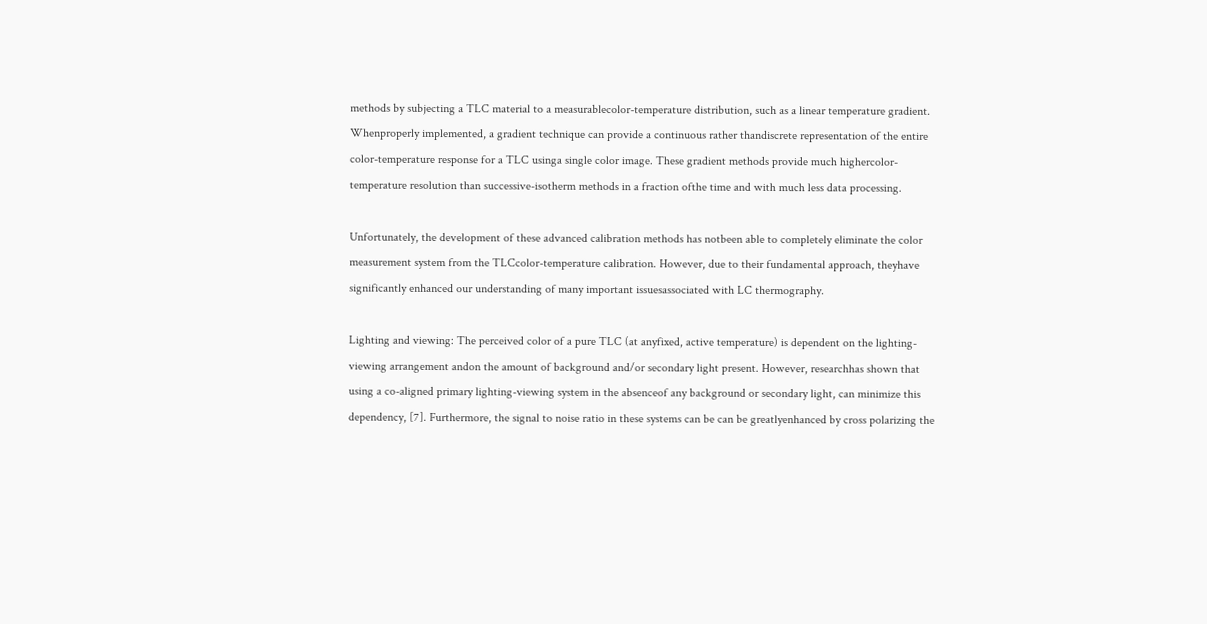methods by subjecting a TLC material to a measurablecolor-temperature distribution, such as a linear temperature gradient. Whenproperly implemented, a gradient technique can provide a continuous rather thandiscrete representation of the entire color-temperature response for a TLC usinga single color image. These gradient methods provide much highercolor-temperature resolution than successive-isotherm methods in a fraction ofthe time and with much less data processing.

Unfortunately, the development of these advanced calibration methods has notbeen able to completely eliminate the color measurement system from the TLCcolor-temperature calibration. However, due to their fundamental approach, theyhave significantly enhanced our understanding of many important issuesassociated with LC thermography.

Lighting and viewing: The perceived color of a pure TLC (at anyfixed, active temperature) is dependent on the lighting-viewing arrangement andon the amount of background and/or secondary light present. However, researchhas shown that using a co-aligned primary lighting-viewing system in the absenceof any background or secondary light, can minimize this dependency, [7]. Furthermore, the signal to noise ratio in these systems can be can be greatlyenhanced by cross polarizing the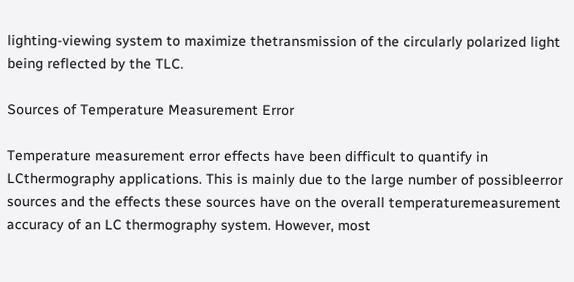lighting-viewing system to maximize thetransmission of the circularly polarized light being reflected by the TLC.

Sources of Temperature Measurement Error

Temperature measurement error effects have been difficult to quantify in LCthermography applications. This is mainly due to the large number of possibleerror sources and the effects these sources have on the overall temperaturemeasurement accuracy of an LC thermography system. However, most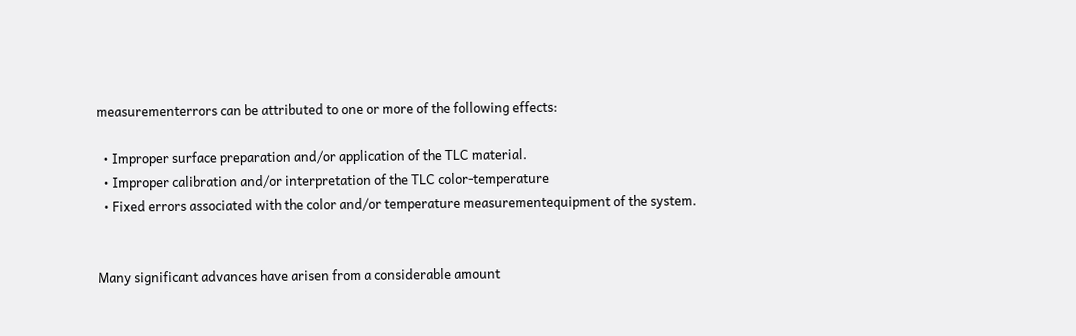measurementerrors can be attributed to one or more of the following effects:

  • Improper surface preparation and/or application of the TLC material.
  • Improper calibration and/or interpretation of the TLC color-temperature
  • Fixed errors associated with the color and/or temperature measurementequipment of the system.


Many significant advances have arisen from a considerable amount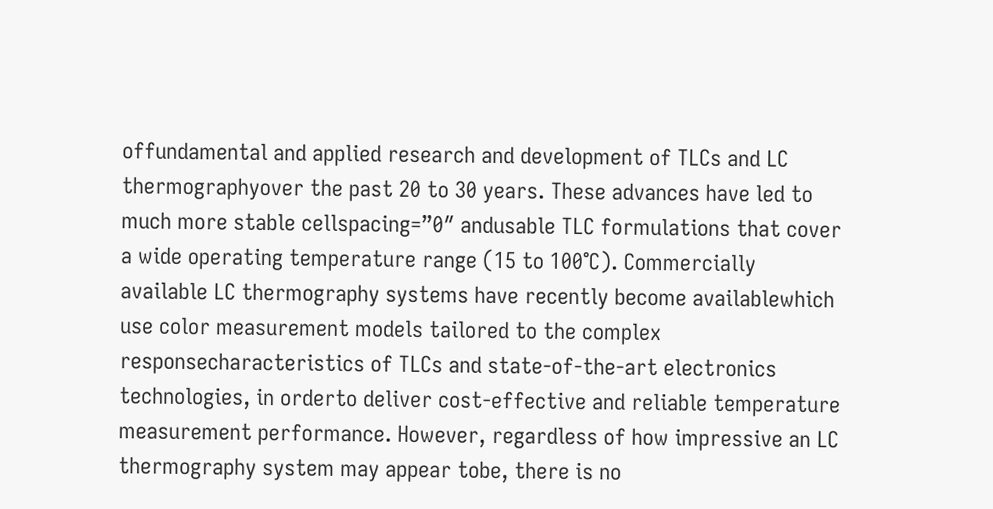offundamental and applied research and development of TLCs and LC thermographyover the past 20 to 30 years. These advances have led to much more stable cellspacing=”0″ andusable TLC formulations that cover a wide operating temperature range (15 to 100°C). Commercially available LC thermography systems have recently become availablewhich use color measurement models tailored to the complex responsecharacteristics of TLCs and state-of-the-art electronics technologies, in orderto deliver cost-effective and reliable temperature measurement performance. However, regardless of how impressive an LC thermography system may appear tobe, there is no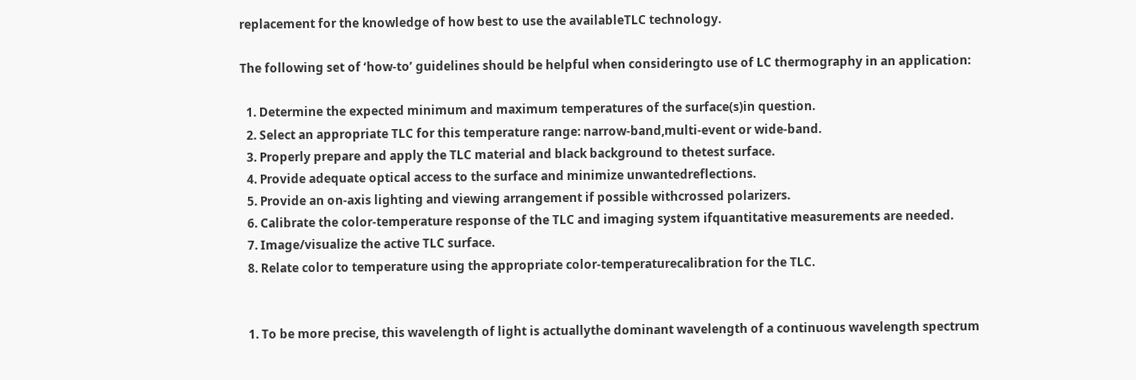replacement for the knowledge of how best to use the availableTLC technology.

The following set of ‘how-to’ guidelines should be helpful when consideringto use of LC thermography in an application:

  1. Determine the expected minimum and maximum temperatures of the surface(s)in question.
  2. Select an appropriate TLC for this temperature range: narrow-band,multi-event or wide-band.
  3. Properly prepare and apply the TLC material and black background to thetest surface.
  4. Provide adequate optical access to the surface and minimize unwantedreflections.
  5. Provide an on-axis lighting and viewing arrangement if possible withcrossed polarizers.
  6. Calibrate the color-temperature response of the TLC and imaging system ifquantitative measurements are needed.
  7. Image/visualize the active TLC surface.
  8. Relate color to temperature using the appropriate color-temperaturecalibration for the TLC.


  1. To be more precise, this wavelength of light is actuallythe dominant wavelength of a continuous wavelength spectrum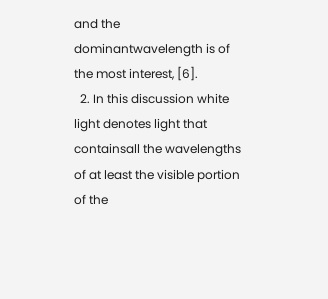and the dominantwavelength is of the most interest, [6].
  2. In this discussion white light denotes light that containsall the wavelengths of at least the visible portion of the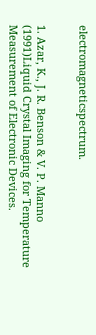electromagneticspectrum.


1. Azar, K., J. R. Benson & V. P. Manno (1991)Liquid Crystal Imaging for Temperature Measurement of Electronic Devices.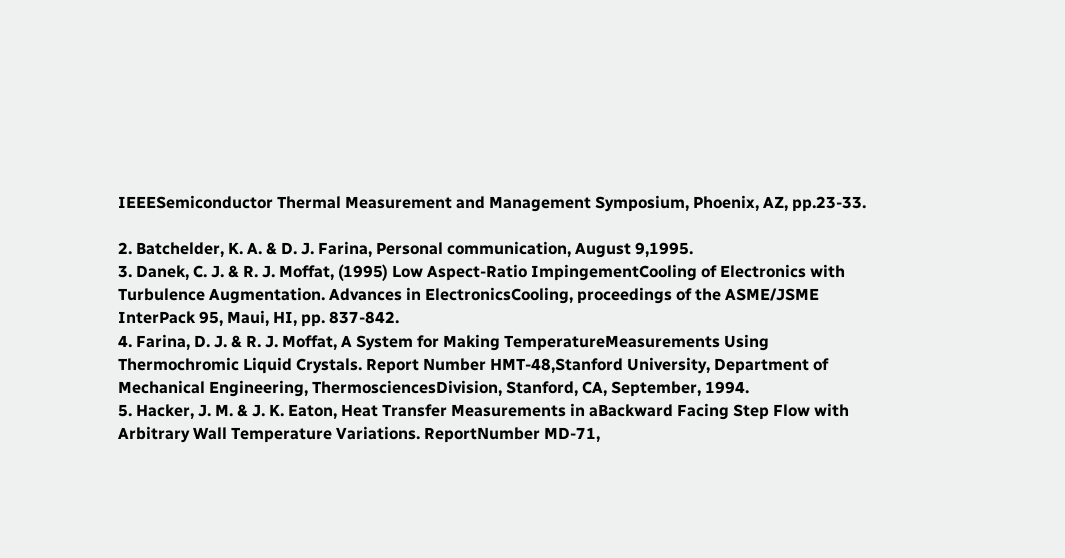IEEESemiconductor Thermal Measurement and Management Symposium, Phoenix, AZ, pp.23-33.

2. Batchelder, K. A. & D. J. Farina, Personal communication, August 9,1995.
3. Danek, C. J. & R. J. Moffat, (1995) Low Aspect-Ratio ImpingementCooling of Electronics with Turbulence Augmentation. Advances in ElectronicsCooling, proceedings of the ASME/JSME InterPack 95, Maui, HI, pp. 837-842.
4. Farina, D. J. & R. J. Moffat, A System for Making TemperatureMeasurements Using Thermochromic Liquid Crystals. Report Number HMT-48,Stanford University, Department of Mechanical Engineering, ThermosciencesDivision, Stanford, CA, September, 1994.
5. Hacker, J. M. & J. K. Eaton, Heat Transfer Measurements in aBackward Facing Step Flow with Arbitrary Wall Temperature Variations. ReportNumber MD-71,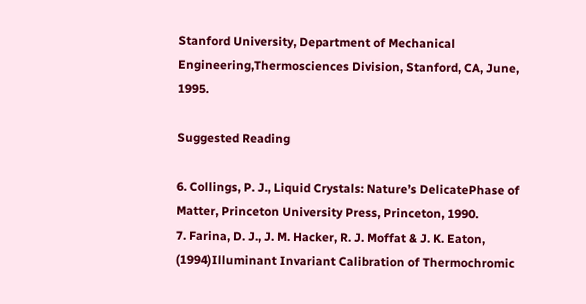Stanford University, Department of Mechanical Engineering,Thermosciences Division, Stanford, CA, June, 1995.

Suggested Reading

6. Collings, P. J., Liquid Crystals: Nature’s DelicatePhase of Matter, Princeton University Press, Princeton, 1990.
7. Farina, D. J., J. M. Hacker, R. J. Moffat & J. K. Eaton, (1994)Illuminant Invariant Calibration of Thermochromic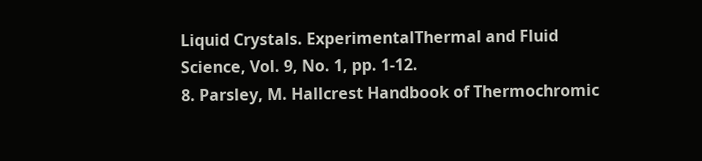Liquid Crystals. ExperimentalThermal and Fluid Science, Vol. 9, No. 1, pp. 1-12.
8. Parsley, M. Hallcrest Handbook of Thermochromic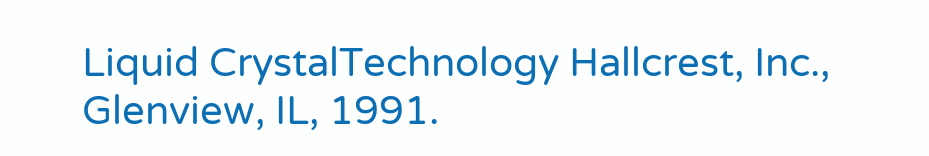Liquid CrystalTechnology Hallcrest, Inc., Glenview, IL, 1991.